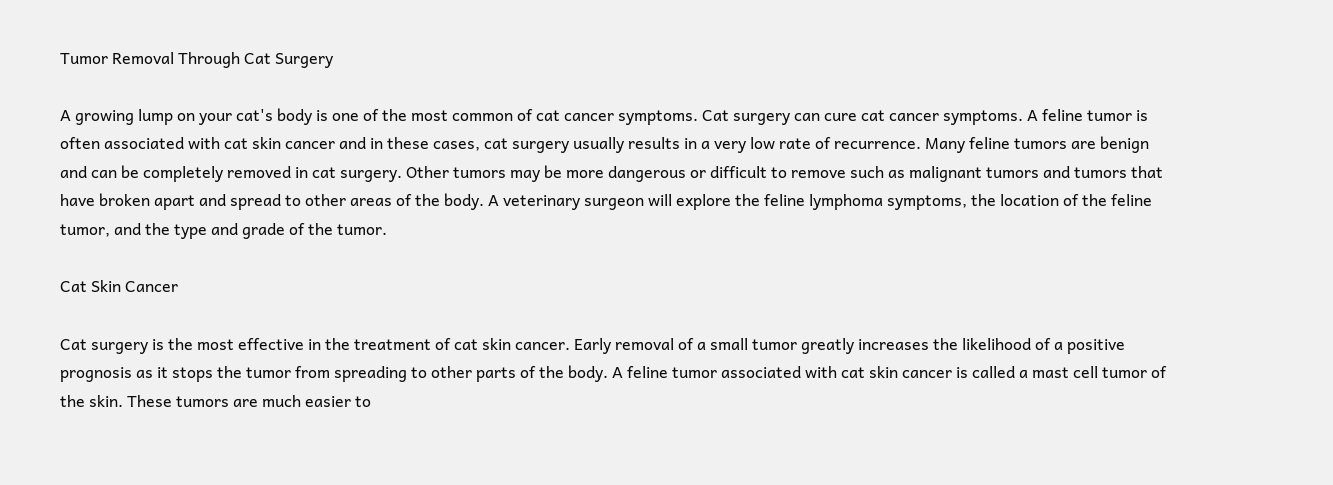Tumor Removal Through Cat Surgery

A growing lump on your cat's body is one of the most common of cat cancer symptoms. Cat surgery can cure cat cancer symptoms. A feline tumor is often associated with cat skin cancer and in these cases, cat surgery usually results in a very low rate of recurrence. Many feline tumors are benign and can be completely removed in cat surgery. Other tumors may be more dangerous or difficult to remove such as malignant tumors and tumors that have broken apart and spread to other areas of the body. A veterinary surgeon will explore the feline lymphoma symptoms, the location of the feline tumor, and the type and grade of the tumor.

Cat Skin Cancer

Cat surgery is the most effective in the treatment of cat skin cancer. Early removal of a small tumor greatly increases the likelihood of a positive prognosis as it stops the tumor from spreading to other parts of the body. A feline tumor associated with cat skin cancer is called a mast cell tumor of the skin. These tumors are much easier to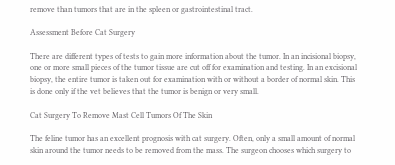remove than tumors that are in the spleen or gastrointestinal tract.

Assessment Before Cat Surgery

There are different types of tests to gain more information about the tumor. In an incisional biopsy, one or more small pieces of the tumor tissue are cut off for examination and testing. In an excisional biopsy, the entire tumor is taken out for examination with or without a border of normal skin. This is done only if the vet believes that the tumor is benign or very small.

Cat Surgery To Remove Mast Cell Tumors Of The Skin

The feline tumor has an excellent prognosis with cat surgery. Often, only a small amount of normal skin around the tumor needs to be removed from the mass. The surgeon chooses which surgery to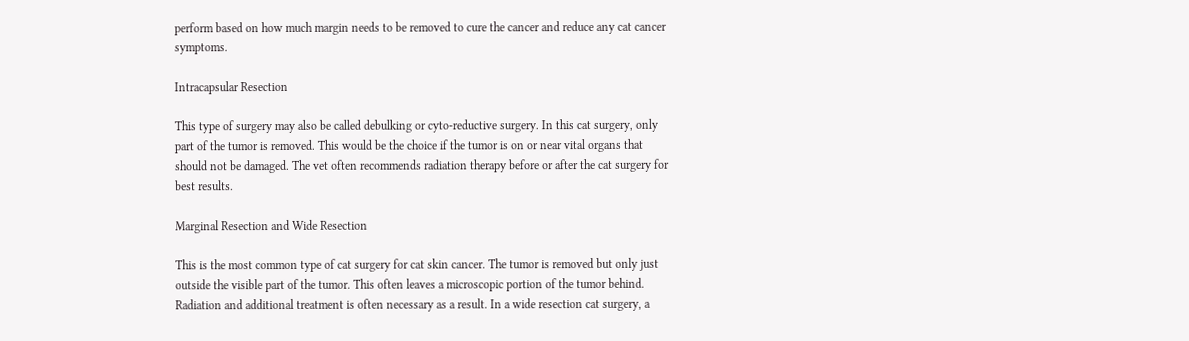perform based on how much margin needs to be removed to cure the cancer and reduce any cat cancer symptoms.

Intracapsular Resection

This type of surgery may also be called debulking or cyto-reductive surgery. In this cat surgery, only part of the tumor is removed. This would be the choice if the tumor is on or near vital organs that should not be damaged. The vet often recommends radiation therapy before or after the cat surgery for best results.

Marginal Resection and Wide Resection

This is the most common type of cat surgery for cat skin cancer. The tumor is removed but only just outside the visible part of the tumor. This often leaves a microscopic portion of the tumor behind. Radiation and additional treatment is often necessary as a result. In a wide resection cat surgery, a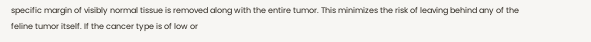specific margin of visibly normal tissue is removed along with the entire tumor. This minimizes the risk of leaving behind any of the feline tumor itself. If the cancer type is of low or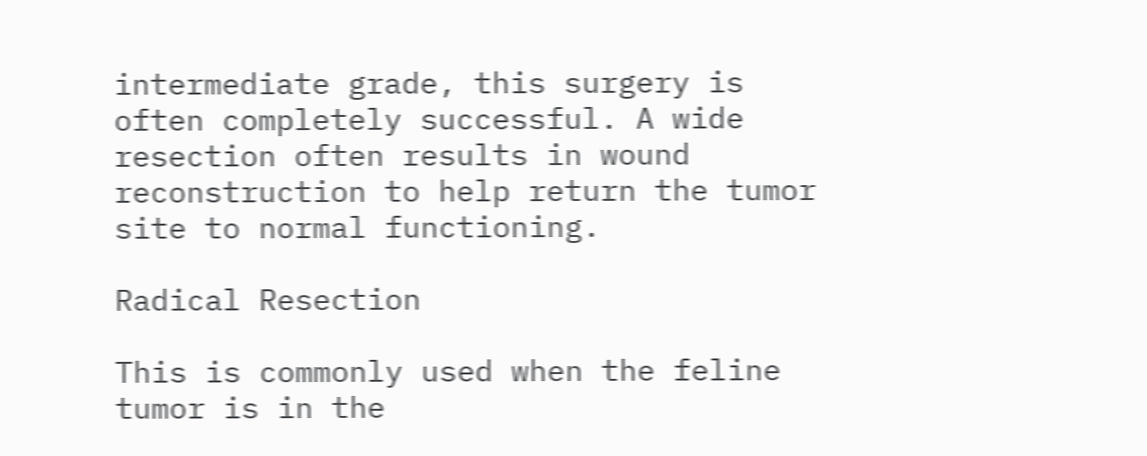intermediate grade, this surgery is often completely successful. A wide resection often results in wound reconstruction to help return the tumor site to normal functioning.

Radical Resection

This is commonly used when the feline tumor is in the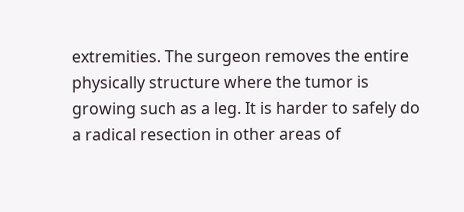extremities. The surgeon removes the entire physically structure where the tumor is growing such as a leg. It is harder to safely do a radical resection in other areas of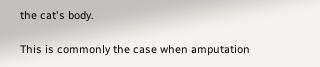the cat's body.

This is commonly the case when amputation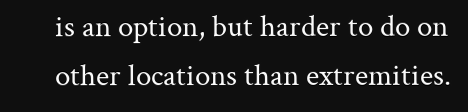is an option, but harder to do on other locations than extremities.